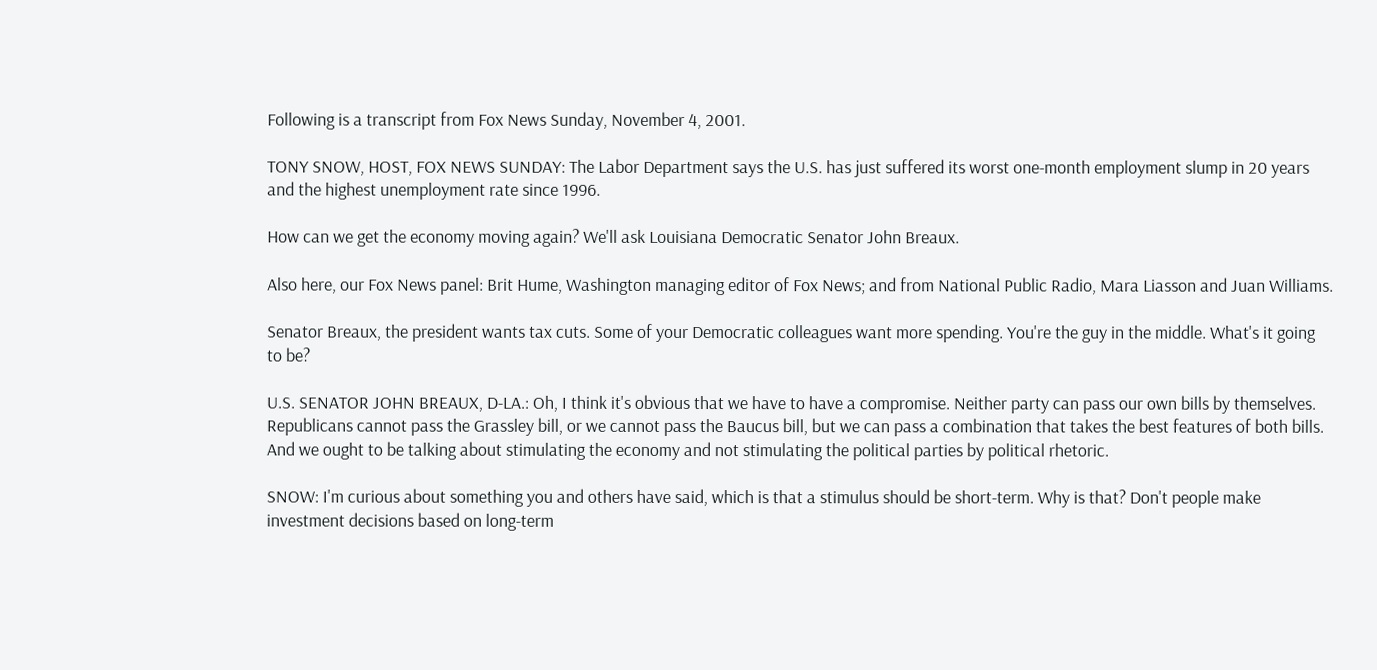Following is a transcript from Fox News Sunday, November 4, 2001.

TONY SNOW, HOST, FOX NEWS SUNDAY: The Labor Department says the U.S. has just suffered its worst one-month employment slump in 20 years and the highest unemployment rate since 1996.

How can we get the economy moving again? We'll ask Louisiana Democratic Senator John Breaux.

Also here, our Fox News panel: Brit Hume, Washington managing editor of Fox News; and from National Public Radio, Mara Liasson and Juan Williams.

Senator Breaux, the president wants tax cuts. Some of your Democratic colleagues want more spending. You're the guy in the middle. What's it going to be?

U.S. SENATOR JOHN BREAUX, D-LA.: Oh, I think it's obvious that we have to have a compromise. Neither party can pass our own bills by themselves. Republicans cannot pass the Grassley bill, or we cannot pass the Baucus bill, but we can pass a combination that takes the best features of both bills. And we ought to be talking about stimulating the economy and not stimulating the political parties by political rhetoric.

SNOW: I'm curious about something you and others have said, which is that a stimulus should be short-term. Why is that? Don't people make investment decisions based on long-term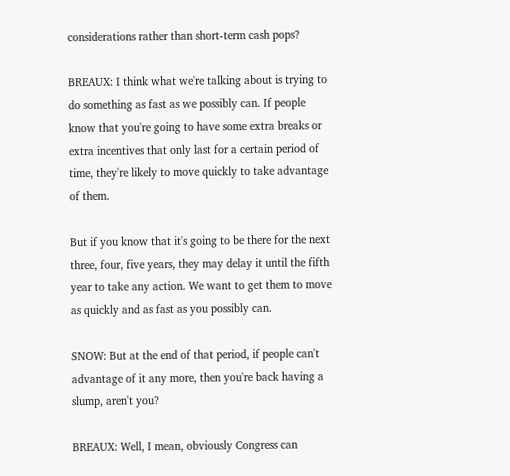considerations rather than short-term cash pops?

BREAUX: I think what we're talking about is trying to do something as fast as we possibly can. If people know that you're going to have some extra breaks or extra incentives that only last for a certain period of time, they're likely to move quickly to take advantage of them.

But if you know that it's going to be there for the next three, four, five years, they may delay it until the fifth year to take any action. We want to get them to move as quickly and as fast as you possibly can.

SNOW: But at the end of that period, if people can't advantage of it any more, then you're back having a slump, aren't you?

BREAUX: Well, I mean, obviously Congress can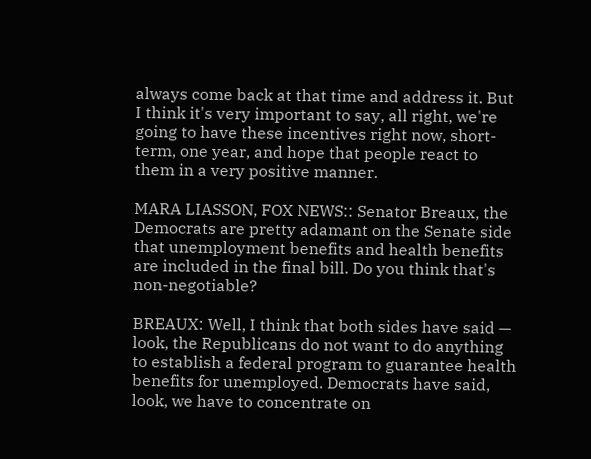always come back at that time and address it. But I think it's very important to say, all right, we're going to have these incentives right now, short-term, one year, and hope that people react to them in a very positive manner.

MARA LIASSON, FOX NEWS:: Senator Breaux, the Democrats are pretty adamant on the Senate side that unemployment benefits and health benefits are included in the final bill. Do you think that's non-negotiable?

BREAUX: Well, I think that both sides have said — look, the Republicans do not want to do anything to establish a federal program to guarantee health benefits for unemployed. Democrats have said, look, we have to concentrate on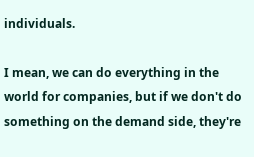individuals.

I mean, we can do everything in the world for companies, but if we don't do something on the demand side, they're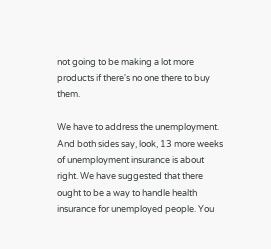not going to be making a lot more products if there's no one there to buy them.

We have to address the unemployment. And both sides say, look, 13 more weeks of unemployment insurance is about right. We have suggested that there ought to be a way to handle health insurance for unemployed people. You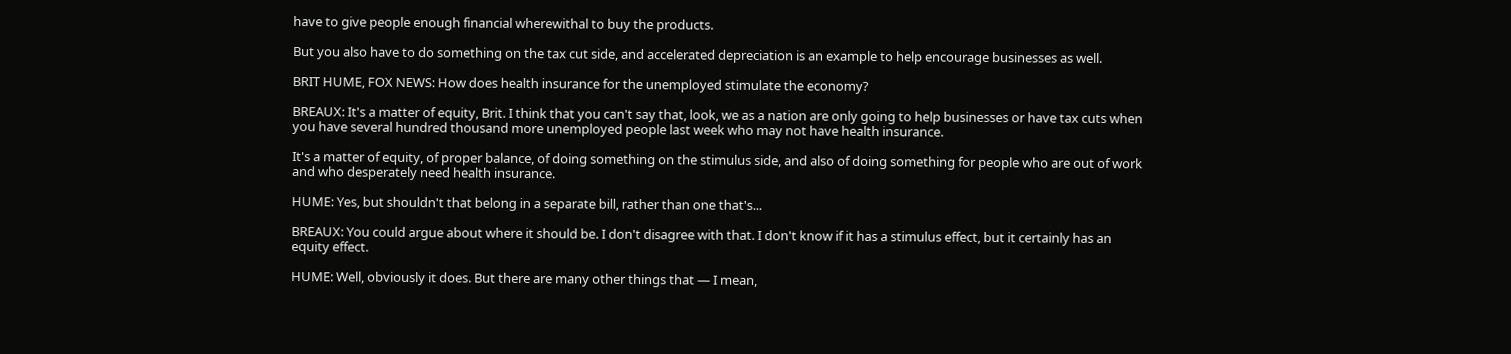have to give people enough financial wherewithal to buy the products.

But you also have to do something on the tax cut side, and accelerated depreciation is an example to help encourage businesses as well.

BRIT HUME, FOX NEWS: How does health insurance for the unemployed stimulate the economy?

BREAUX: It's a matter of equity, Brit. I think that you can't say that, look, we as a nation are only going to help businesses or have tax cuts when you have several hundred thousand more unemployed people last week who may not have health insurance.

It's a matter of equity, of proper balance, of doing something on the stimulus side, and also of doing something for people who are out of work and who desperately need health insurance.

HUME: Yes, but shouldn't that belong in a separate bill, rather than one that's...

BREAUX: You could argue about where it should be. I don't disagree with that. I don't know if it has a stimulus effect, but it certainly has an equity effect.

HUME: Well, obviously it does. But there are many other things that — I mean,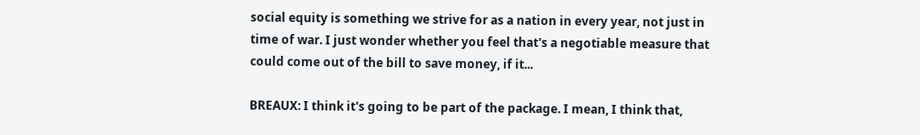social equity is something we strive for as a nation in every year, not just in time of war. I just wonder whether you feel that's a negotiable measure that could come out of the bill to save money, if it...

BREAUX: I think it's going to be part of the package. I mean, I think that,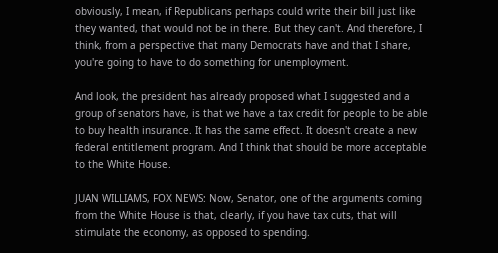obviously, I mean, if Republicans perhaps could write their bill just like they wanted, that would not be in there. But they can't. And therefore, I think, from a perspective that many Democrats have and that I share, you're going to have to do something for unemployment.

And look, the president has already proposed what I suggested and a group of senators have, is that we have a tax credit for people to be able to buy health insurance. It has the same effect. It doesn't create a new federal entitlement program. And I think that should be more acceptable to the White House.

JUAN WILLIAMS, FOX NEWS: Now, Senator, one of the arguments coming from the White House is that, clearly, if you have tax cuts, that will stimulate the economy, as opposed to spending.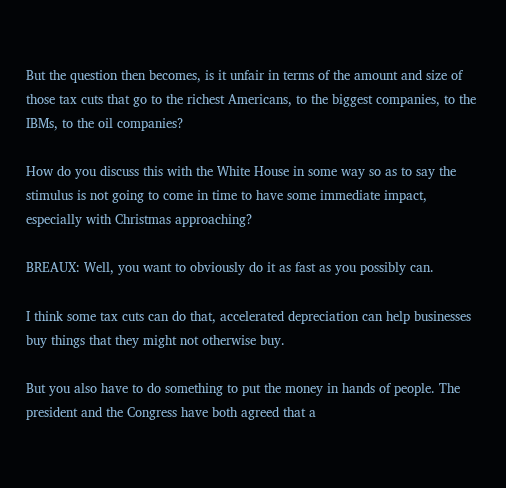But the question then becomes, is it unfair in terms of the amount and size of those tax cuts that go to the richest Americans, to the biggest companies, to the IBMs, to the oil companies?

How do you discuss this with the White House in some way so as to say the stimulus is not going to come in time to have some immediate impact, especially with Christmas approaching?

BREAUX: Well, you want to obviously do it as fast as you possibly can.

I think some tax cuts can do that, accelerated depreciation can help businesses buy things that they might not otherwise buy.

But you also have to do something to put the money in hands of people. The president and the Congress have both agreed that a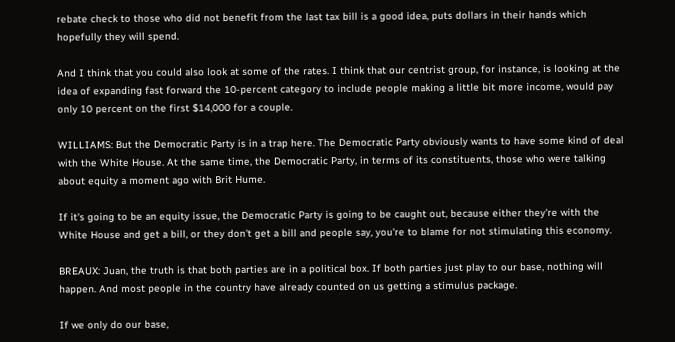rebate check to those who did not benefit from the last tax bill is a good idea, puts dollars in their hands which hopefully they will spend.

And I think that you could also look at some of the rates. I think that our centrist group, for instance, is looking at the idea of expanding fast forward the 10-percent category to include people making a little bit more income, would pay only 10 percent on the first $14,000 for a couple.

WILLIAMS: But the Democratic Party is in a trap here. The Democratic Party obviously wants to have some kind of deal with the White House. At the same time, the Democratic Party, in terms of its constituents, those who were talking about equity a moment ago with Brit Hume.

If it's going to be an equity issue, the Democratic Party is going to be caught out, because either they're with the White House and get a bill, or they don't get a bill and people say, you're to blame for not stimulating this economy.

BREAUX: Juan, the truth is that both parties are in a political box. If both parties just play to our base, nothing will happen. And most people in the country have already counted on us getting a stimulus package.

If we only do our base,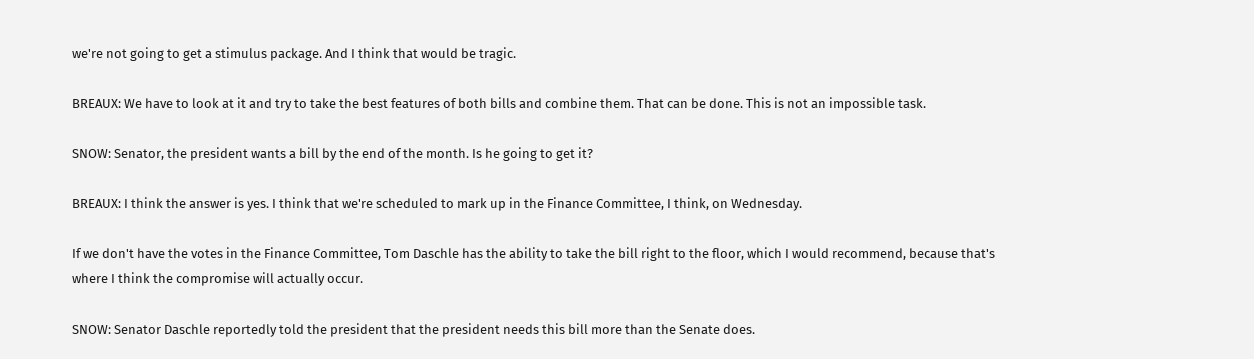we're not going to get a stimulus package. And I think that would be tragic.

BREAUX: We have to look at it and try to take the best features of both bills and combine them. That can be done. This is not an impossible task.

SNOW: Senator, the president wants a bill by the end of the month. Is he going to get it?

BREAUX: I think the answer is yes. I think that we're scheduled to mark up in the Finance Committee, I think, on Wednesday.

If we don't have the votes in the Finance Committee, Tom Daschle has the ability to take the bill right to the floor, which I would recommend, because that's where I think the compromise will actually occur.

SNOW: Senator Daschle reportedly told the president that the president needs this bill more than the Senate does.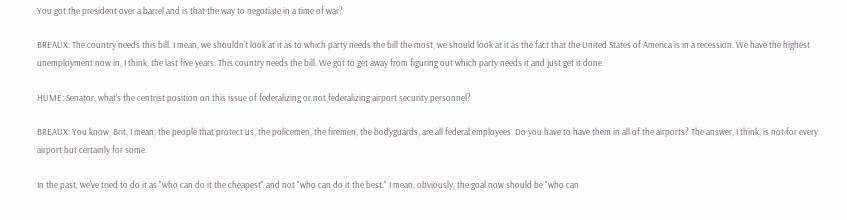You got the president over a barrel and is that the way to negotiate in a time of war?

BREAUX: The country needs this bill. I mean, we shouldn't look at it as to which party needs the bill the most, we should look at it as the fact that the United States of America is in a recession. We have the highest unemployment now in, I think, the last five years. This country needs the bill. We got to get away from figuring out which party needs it and just get it done.

HUME: Senator, what's the centrist position on this issue of federalizing or not federalizing airport security personnel?

BREAUX: You know, Brit, I mean, the people that protect us, the policemen, the firemen, the bodyguards, are all federal employees. Do you have to have them in all of the airports? The answer, I think, is not for every airport but certainly for some.

In the past, we've tried to do it as "who can do it the cheapest" and not "who can do it the best." I mean, obviously, the goal now should be "who can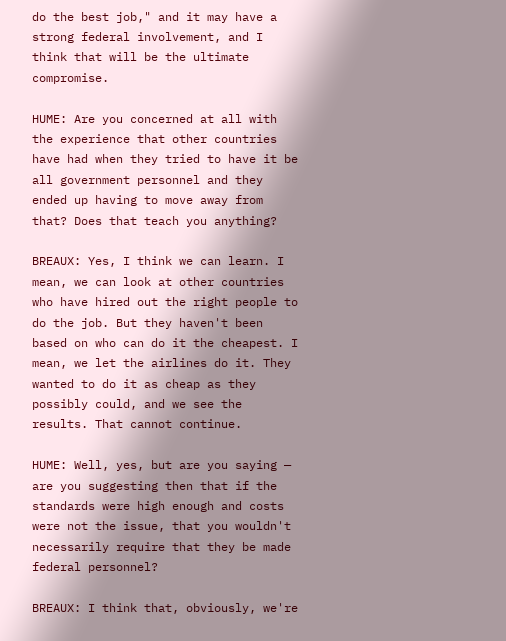do the best job," and it may have a strong federal involvement, and I think that will be the ultimate compromise.

HUME: Are you concerned at all with the experience that other countries have had when they tried to have it be all government personnel and they ended up having to move away from that? Does that teach you anything?

BREAUX: Yes, I think we can learn. I mean, we can look at other countries who have hired out the right people to do the job. But they haven't been based on who can do it the cheapest. I mean, we let the airlines do it. They wanted to do it as cheap as they possibly could, and we see the results. That cannot continue.

HUME: Well, yes, but are you saying — are you suggesting then that if the standards were high enough and costs were not the issue, that you wouldn't necessarily require that they be made federal personnel?

BREAUX: I think that, obviously, we're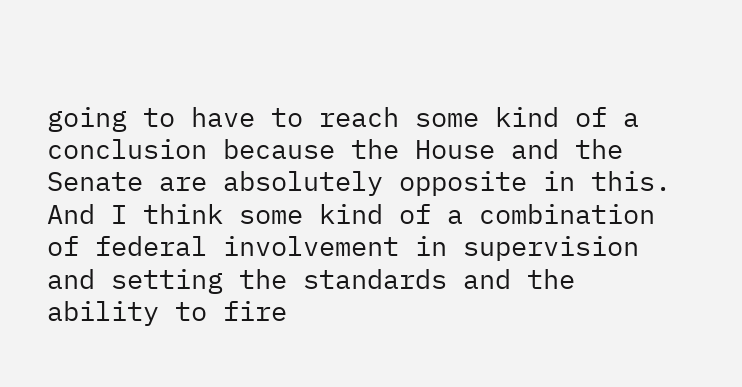going to have to reach some kind of a conclusion because the House and the Senate are absolutely opposite in this. And I think some kind of a combination of federal involvement in supervision and setting the standards and the ability to fire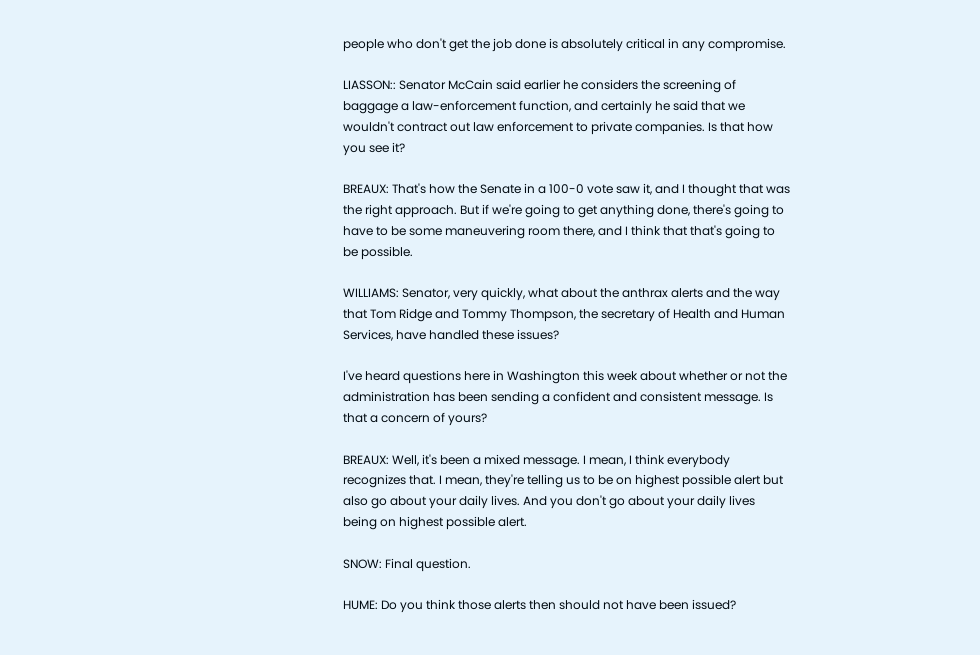people who don't get the job done is absolutely critical in any compromise.

LIASSON:: Senator McCain said earlier he considers the screening of baggage a law-enforcement function, and certainly he said that we wouldn't contract out law enforcement to private companies. Is that how you see it?

BREAUX: That's how the Senate in a 100-0 vote saw it, and I thought that was the right approach. But if we're going to get anything done, there's going to have to be some maneuvering room there, and I think that that's going to be possible.

WILLIAMS: Senator, very quickly, what about the anthrax alerts and the way that Tom Ridge and Tommy Thompson, the secretary of Health and Human Services, have handled these issues?

I've heard questions here in Washington this week about whether or not the administration has been sending a confident and consistent message. Is that a concern of yours?

BREAUX: Well, it's been a mixed message. I mean, I think everybody recognizes that. I mean, they're telling us to be on highest possible alert but also go about your daily lives. And you don't go about your daily lives being on highest possible alert.

SNOW: Final question.

HUME: Do you think those alerts then should not have been issued?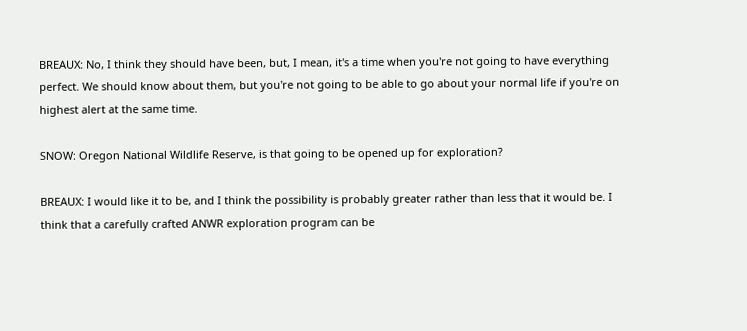BREAUX: No, I think they should have been, but, I mean, it's a time when you're not going to have everything perfect. We should know about them, but you're not going to be able to go about your normal life if you're on highest alert at the same time.

SNOW: Oregon National Wildlife Reserve, is that going to be opened up for exploration?

BREAUX: I would like it to be, and I think the possibility is probably greater rather than less that it would be. I think that a carefully crafted ANWR exploration program can be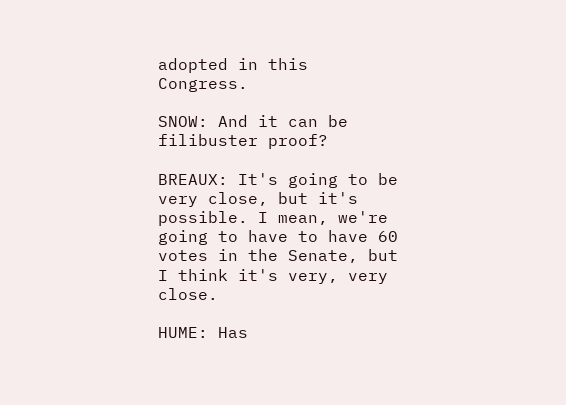adopted in this Congress.

SNOW: And it can be filibuster proof?

BREAUX: It's going to be very close, but it's possible. I mean, we're going to have to have 60 votes in the Senate, but I think it's very, very close.

HUME: Has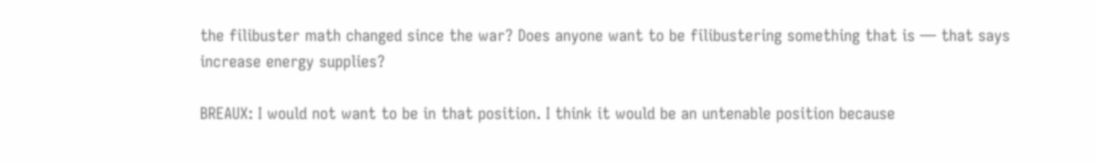the filibuster math changed since the war? Does anyone want to be filibustering something that is — that says increase energy supplies?

BREAUX: I would not want to be in that position. I think it would be an untenable position because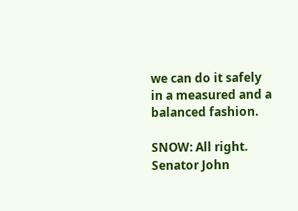we can do it safely in a measured and a balanced fashion.

SNOW: All right. Senator John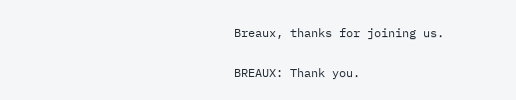Breaux, thanks for joining us.

BREAUX: Thank you.